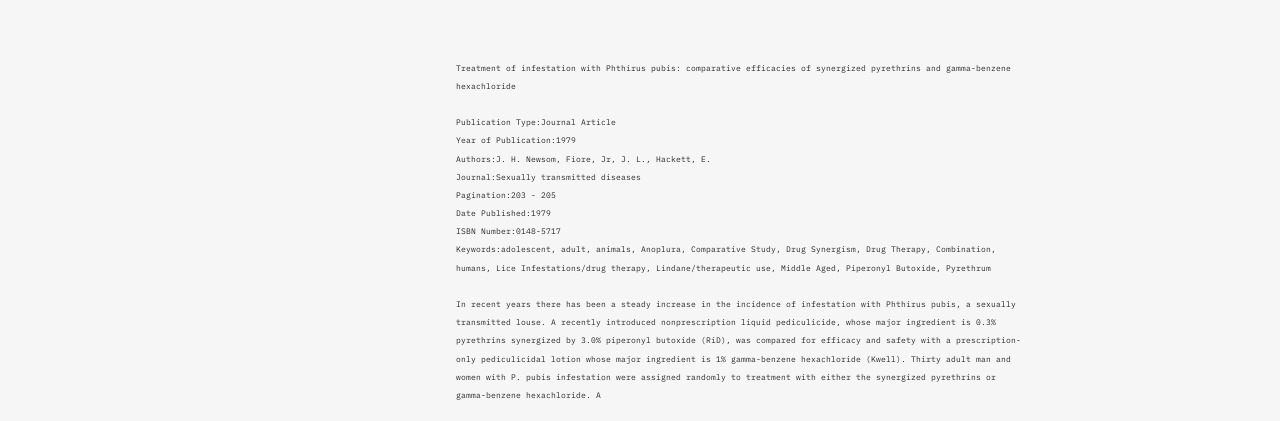Treatment of infestation with Phthirus pubis: comparative efficacies of synergized pyrethrins and gamma-benzene hexachloride

Publication Type:Journal Article
Year of Publication:1979
Authors:J. H. Newsom, Fiore, Jr, J. L., Hackett, E.
Journal:Sexually transmitted diseases
Pagination:203 - 205
Date Published:1979
ISBN Number:0148-5717
Keywords:adolescent, adult, animals, Anoplura, Comparative Study, Drug Synergism, Drug Therapy, Combination, humans, Lice Infestations/drug therapy, Lindane/therapeutic use, Middle Aged, Piperonyl Butoxide, Pyrethrum

In recent years there has been a steady increase in the incidence of infestation with Phthirus pubis, a sexually transmitted louse. A recently introduced nonprescription liquid pediculicide, whose major ingredient is 0.3% pyrethrins synergized by 3.0% piperonyl butoxide (RiD), was compared for efficacy and safety with a prescription-only pediculicidal lotion whose major ingredient is 1% gamma-benzene hexachloride (Kwell). Thirty adult man and women with P. pubis infestation were assigned randomly to treatment with either the synergized pyrethrins or gamma-benzene hexachloride. A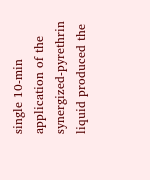single 10-min application of the synergized-pyrethrin liquid produced the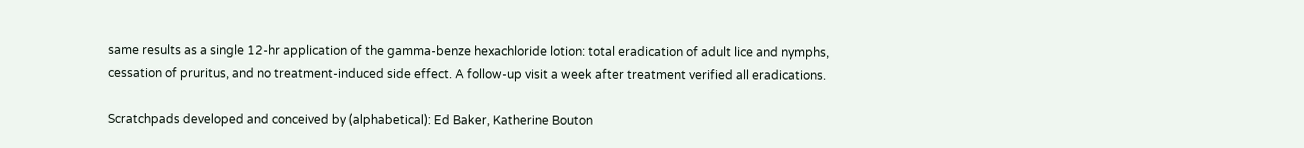same results as a single 12-hr application of the gamma-benze hexachloride lotion: total eradication of adult lice and nymphs, cessation of pruritus, and no treatment-induced side effect. A follow-up visit a week after treatment verified all eradications.

Scratchpads developed and conceived by (alphabetical): Ed Baker, Katherine Bouton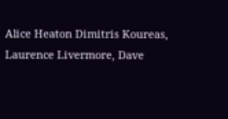Alice Heaton Dimitris Koureas, Laurence Livermore, Dave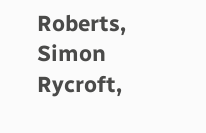Roberts, Simon Rycroft,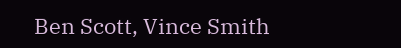Ben Scott, Vince Smith